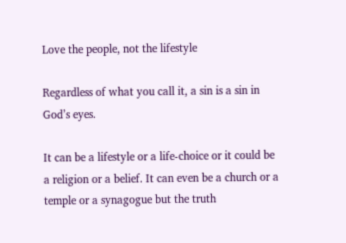Love the people, not the lifestyle

Regardless of what you call it, a sin is a sin in God’s eyes.

It can be a lifestyle or a life-choice or it could be a religion or a belief. It can even be a church or a temple or a synagogue but the truth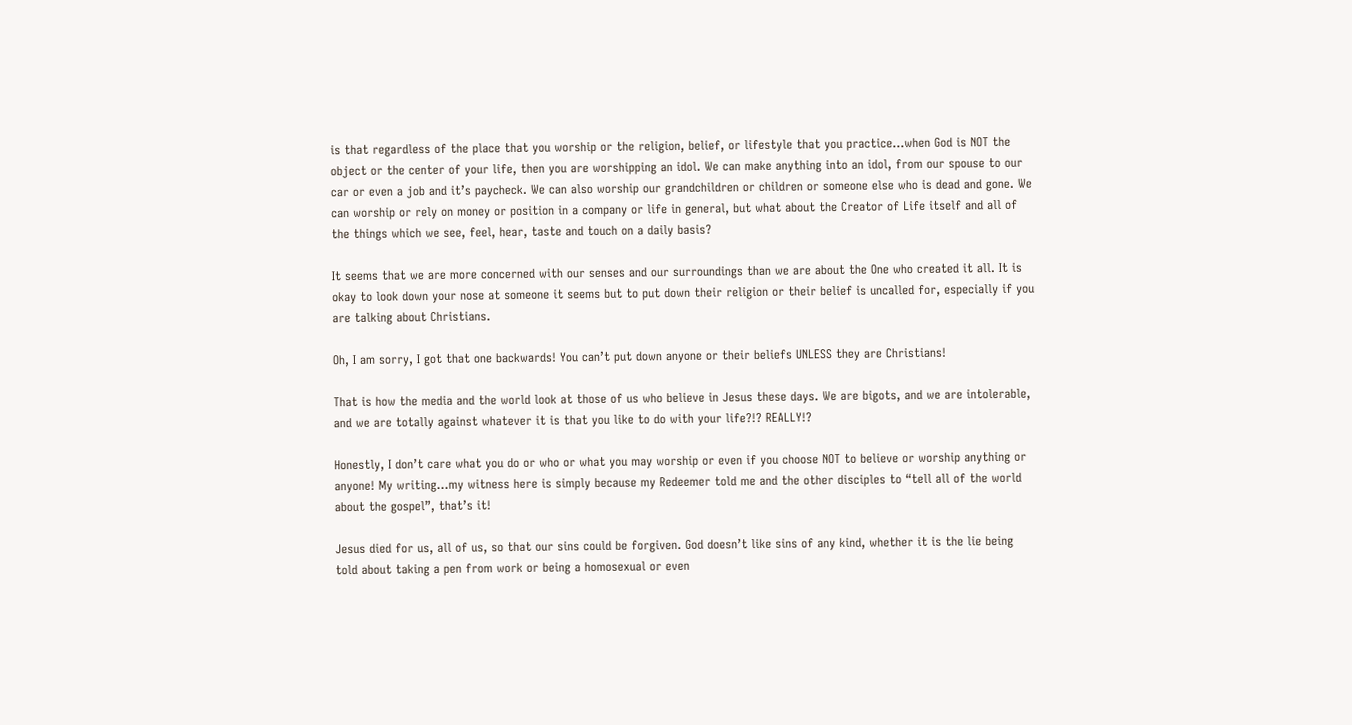is that regardless of the place that you worship or the religion, belief, or lifestyle that you practice…when God is NOT the object or the center of your life, then you are worshipping an idol. We can make anything into an idol, from our spouse to our car or even a job and it’s paycheck. We can also worship our grandchildren or children or someone else who is dead and gone. We can worship or rely on money or position in a company or life in general, but what about the Creator of Life itself and all of the things which we see, feel, hear, taste and touch on a daily basis?

It seems that we are more concerned with our senses and our surroundings than we are about the One who created it all. It is okay to look down your nose at someone it seems but to put down their religion or their belief is uncalled for, especially if you are talking about Christians.

Oh, I am sorry, I got that one backwards! You can’t put down anyone or their beliefs UNLESS they are Christians!

That is how the media and the world look at those of us who believe in Jesus these days. We are bigots, and we are intolerable, and we are totally against whatever it is that you like to do with your life?!? REALLY!?

Honestly, I don’t care what you do or who or what you may worship or even if you choose NOT to believe or worship anything or anyone! My writing…my witness here is simply because my Redeemer told me and the other disciples to “tell all of the world about the gospel”, that’s it!

Jesus died for us, all of us, so that our sins could be forgiven. God doesn’t like sins of any kind, whether it is the lie being told about taking a pen from work or being a homosexual or even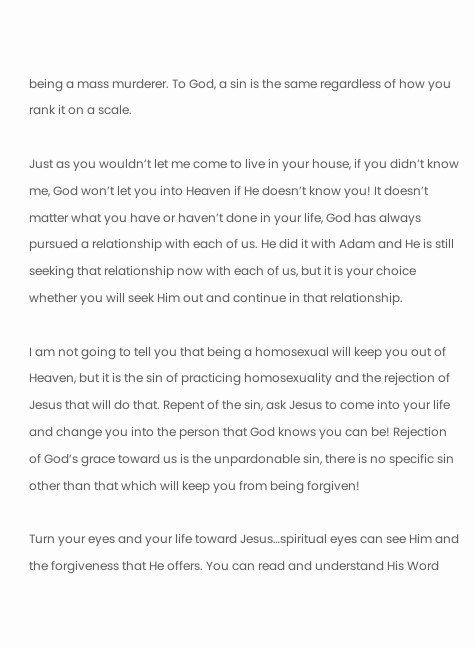being a mass murderer. To God, a sin is the same regardless of how you rank it on a scale.

Just as you wouldn’t let me come to live in your house, if you didn’t know me, God won’t let you into Heaven if He doesn’t know you! It doesn’t matter what you have or haven’t done in your life, God has always pursued a relationship with each of us. He did it with Adam and He is still seeking that relationship now with each of us, but it is your choice whether you will seek Him out and continue in that relationship.

I am not going to tell you that being a homosexual will keep you out of Heaven, but it is the sin of practicing homosexuality and the rejection of Jesus that will do that. Repent of the sin, ask Jesus to come into your life and change you into the person that God knows you can be! Rejection of God’s grace toward us is the unpardonable sin, there is no specific sin other than that which will keep you from being forgiven!

Turn your eyes and your life toward Jesus…spiritual eyes can see Him and the forgiveness that He offers. You can read and understand His Word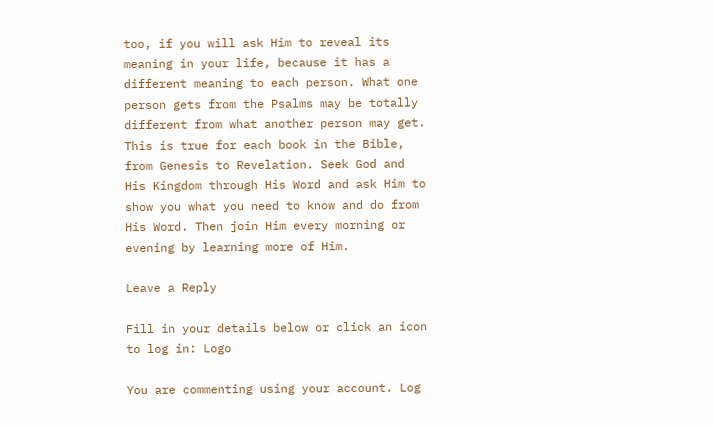too, if you will ask Him to reveal its meaning in your life, because it has a different meaning to each person. What one person gets from the Psalms may be totally different from what another person may get. This is true for each book in the Bible, from Genesis to Revelation. Seek God and His Kingdom through His Word and ask Him to show you what you need to know and do from His Word. Then join Him every morning or evening by learning more of Him.

Leave a Reply

Fill in your details below or click an icon to log in: Logo

You are commenting using your account. Log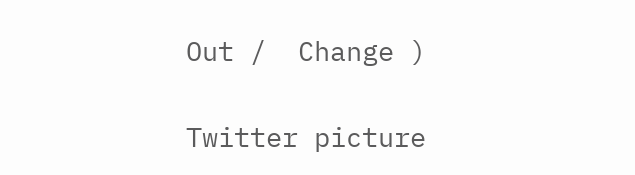Out /  Change )

Twitter picture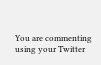You are commenting using your Twitter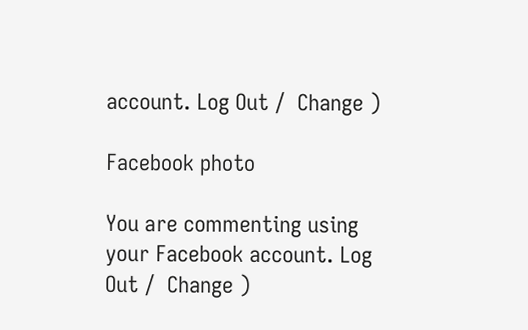account. Log Out /  Change )

Facebook photo

You are commenting using your Facebook account. Log Out /  Change )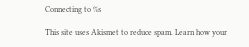Connecting to %s

This site uses Akismet to reduce spam. Learn how your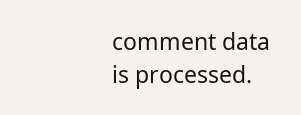comment data is processed.